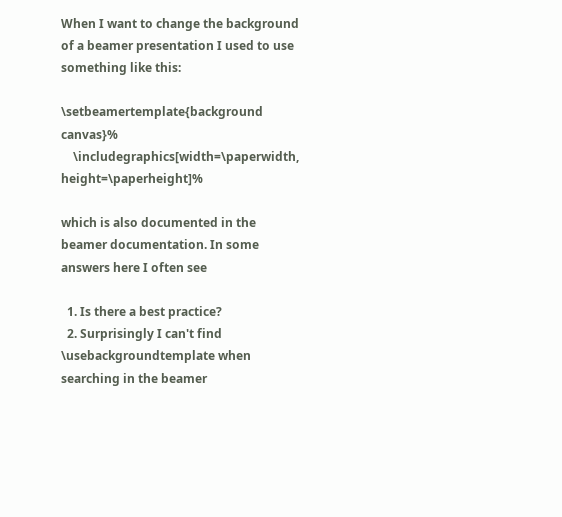When I want to change the background of a beamer presentation I used to use something like this:

\setbeamertemplate{background canvas}%
    \includegraphics[width=\paperwidth, height=\paperheight]%

which is also documented in the beamer documentation. In some answers here I often see

  1. Is there a best practice?
  2. Surprisingly I can't find \usebackgroundtemplate when searching in the beamer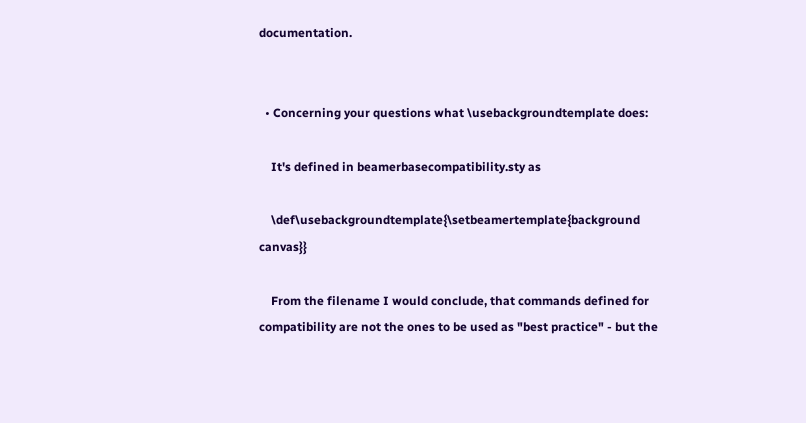documentation.


  • Concerning your questions what \usebackgroundtemplate does:

    It's defined in beamerbasecompatibility.sty as

    \def\usebackgroundtemplate{\setbeamertemplate{background canvas}}

    From the filename I would conclude, that commands defined for compatibility are not the ones to be used as "best practice" - but the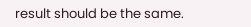result should be the same.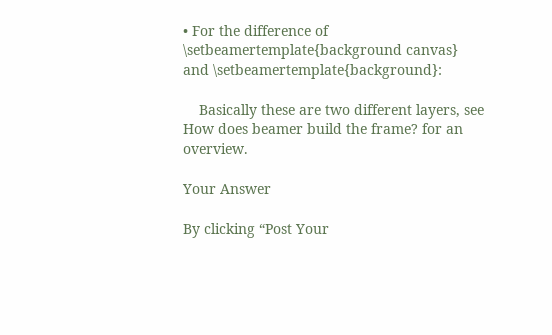• For the difference of \setbeamertemplate{background canvas} and \setbeamertemplate{background}:

    Basically these are two different layers, see How does beamer build the frame? for an overview.

Your Answer

By clicking “Post Your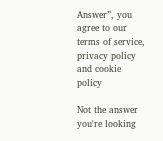Answer”, you agree to our terms of service, privacy policy and cookie policy

Not the answer you're looking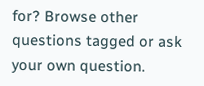for? Browse other questions tagged or ask your own question.